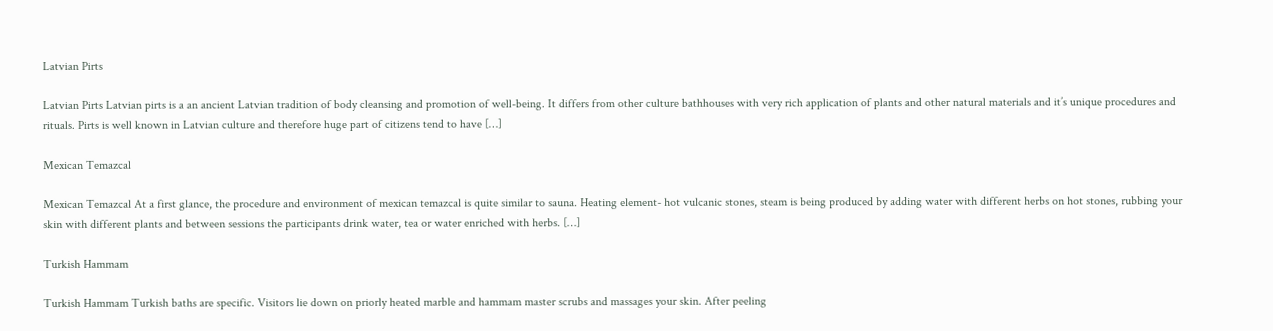Latvian Pirts

Latvian Pirts Latvian pirts is a an ancient Latvian tradition of body cleansing and promotion of well-being. It differs from other culture bathhouses with very rich application of plants and other natural materials and it’s unique procedures and rituals. Pirts is well known in Latvian culture and therefore huge part of citizens tend to have […]

Mexican Temazcal

Mexican Temazcal At a first glance, the procedure and environment of mexican temazcal is quite similar to sauna. Heating element- hot vulcanic stones, steam is being produced by adding water with different herbs on hot stones, rubbing your skin with different plants and between sessions the participants drink water, tea or water enriched with herbs. […]

Turkish Hammam

Turkish Hammam Turkish baths are specific. Visitors lie down on priorly heated marble and hammam master scrubs and massages your skin. After peeling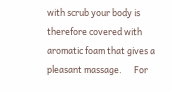with scrub your body is therefore covered with aromatic foam that gives a pleasant massage.      For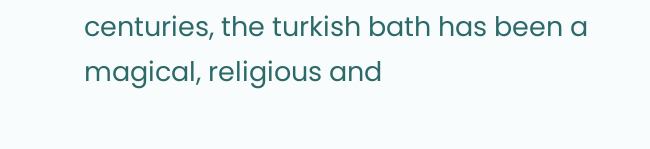centuries, the turkish bath has been a magical, religious and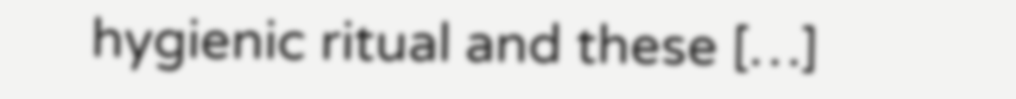hygienic ritual and these […]